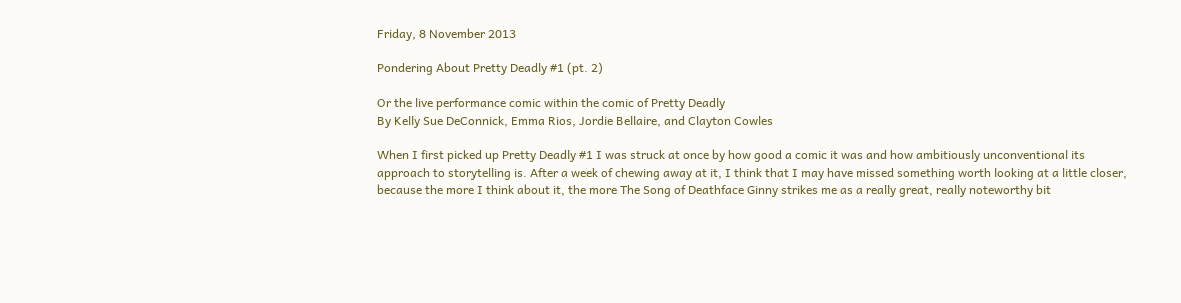Friday, 8 November 2013

Pondering About Pretty Deadly #1 (pt. 2)

Or the live performance comic within the comic of Pretty Deadly
By Kelly Sue DeConnick, Emma Rios, Jordie Bellaire, and Clayton Cowles

When I first picked up Pretty Deadly #1 I was struck at once by how good a comic it was and how ambitiously unconventional its approach to storytelling is. After a week of chewing away at it, I think that I may have missed something worth looking at a little closer, because the more I think about it, the more The Song of Deathface Ginny strikes me as a really great, really noteworthy bit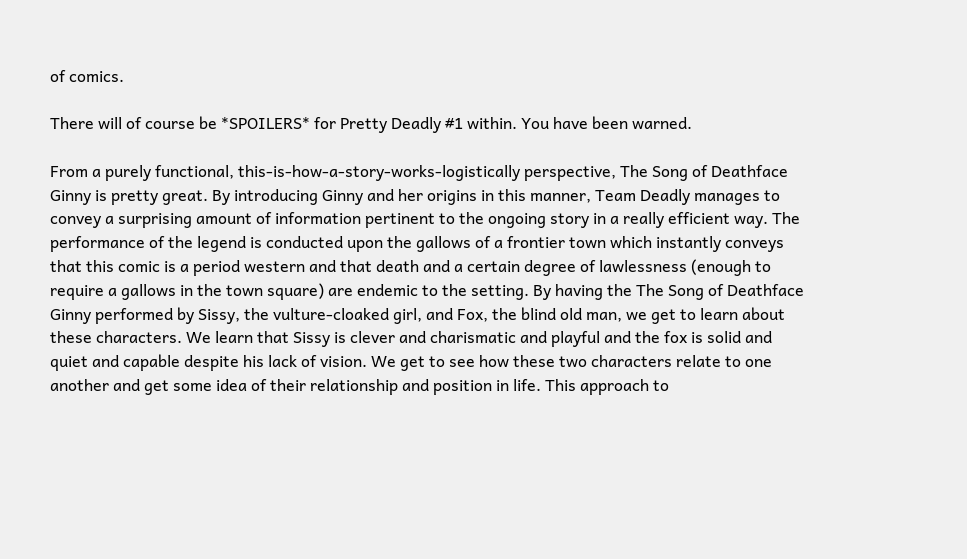of comics.

There will of course be *SPOILERS* for Pretty Deadly #1 within. You have been warned.

From a purely functional, this-is-how-a-story-works-logistically perspective, The Song of Deathface Ginny is pretty great. By introducing Ginny and her origins in this manner, Team Deadly manages to convey a surprising amount of information pertinent to the ongoing story in a really efficient way. The performance of the legend is conducted upon the gallows of a frontier town which instantly conveys that this comic is a period western and that death and a certain degree of lawlessness (enough to require a gallows in the town square) are endemic to the setting. By having the The Song of Deathface Ginny performed by Sissy, the vulture-cloaked girl, and Fox, the blind old man, we get to learn about these characters. We learn that Sissy is clever and charismatic and playful and the fox is solid and quiet and capable despite his lack of vision. We get to see how these two characters relate to one another and get some idea of their relationship and position in life. This approach to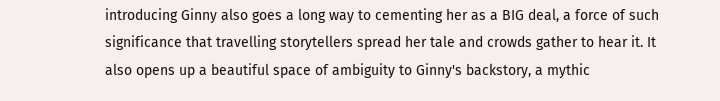introducing Ginny also goes a long way to cementing her as a BIG deal, a force of such significance that travelling storytellers spread her tale and crowds gather to hear it. It also opens up a beautiful space of ambiguity to Ginny's backstory, a mythic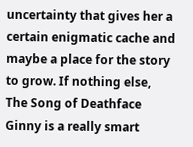uncertainty that gives her a certain enigmatic cache and maybe a place for the story to grow. If nothing else, The Song of Deathface Ginny is a really smart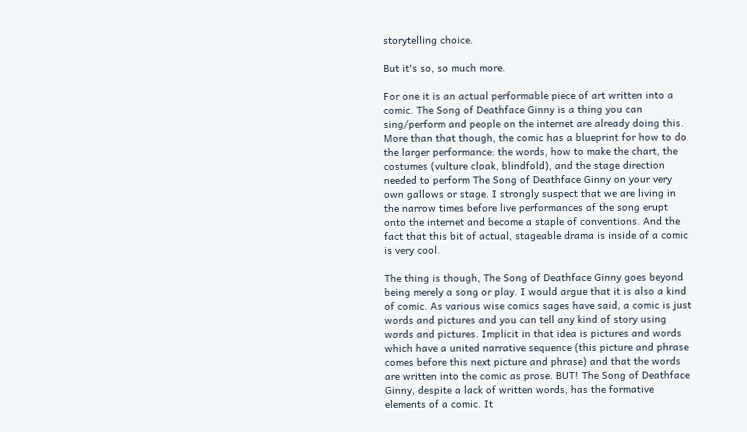storytelling choice.

But it's so, so much more.

For one it is an actual performable piece of art written into a comic. The Song of Deathface Ginny is a thing you can sing/perform and people on the internet are already doing this. More than that though, the comic has a blueprint for how to do the larger performance: the words, how to make the chart, the costumes (vulture cloak, blindfold), and the stage direction needed to perform The Song of Deathface Ginny on your very own gallows or stage. I strongly suspect that we are living in the narrow times before live performances of the song erupt onto the internet and become a staple of conventions. And the fact that this bit of actual, stageable drama is inside of a comic is very cool.

The thing is though, The Song of Deathface Ginny goes beyond being merely a song or play. I would argue that it is also a kind of comic. As various wise comics sages have said, a comic is just words and pictures and you can tell any kind of story using words and pictures. Implicit in that idea is pictures and words which have a united narrative sequence (this picture and phrase comes before this next picture and phrase) and that the words are written into the comic as prose. BUT! The Song of Deathface Ginny, despite a lack of written words, has the formative elements of a comic. It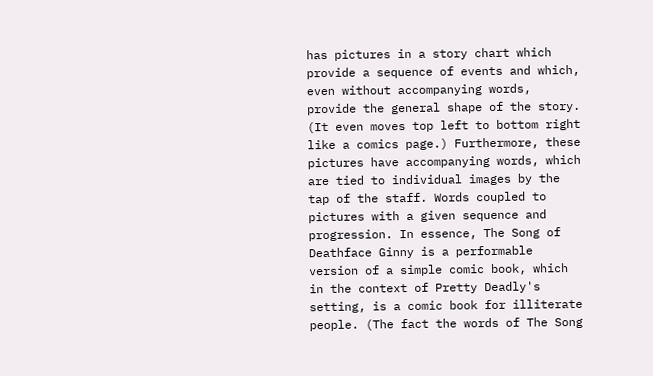has pictures in a story chart which provide a sequence of events and which, even without accompanying words, provide the general shape of the story. (It even moves top left to bottom right like a comics page.) Furthermore, these pictures have accompanying words, which are tied to individual images by the tap of the staff. Words coupled to pictures with a given sequence and progression. In essence, The Song of Deathface Ginny is a performable version of a simple comic book, which in the context of Pretty Deadly's setting, is a comic book for illiterate people. (The fact the words of The Song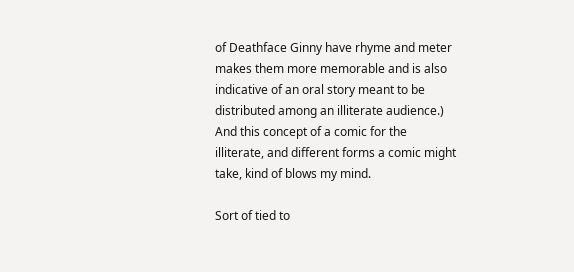of Deathface Ginny have rhyme and meter makes them more memorable and is also indicative of an oral story meant to be distributed among an illiterate audience.) And this concept of a comic for the illiterate, and different forms a comic might take, kind of blows my mind.

Sort of tied to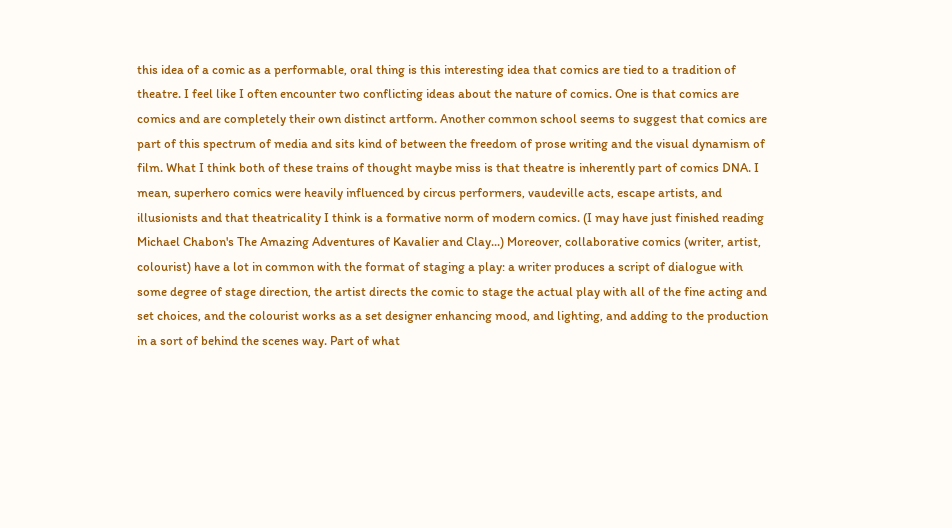this idea of a comic as a performable, oral thing is this interesting idea that comics are tied to a tradition of theatre. I feel like I often encounter two conflicting ideas about the nature of comics. One is that comics are comics and are completely their own distinct artform. Another common school seems to suggest that comics are part of this spectrum of media and sits kind of between the freedom of prose writing and the visual dynamism of film. What I think both of these trains of thought maybe miss is that theatre is inherently part of comics DNA. I mean, superhero comics were heavily influenced by circus performers, vaudeville acts, escape artists, and illusionists and that theatricality I think is a formative norm of modern comics. (I may have just finished reading Michael Chabon's The Amazing Adventures of Kavalier and Clay...) Moreover, collaborative comics (writer, artist, colourist) have a lot in common with the format of staging a play: a writer produces a script of dialogue with some degree of stage direction, the artist directs the comic to stage the actual play with all of the fine acting and set choices, and the colourist works as a set designer enhancing mood, and lighting, and adding to the production in a sort of behind the scenes way. Part of what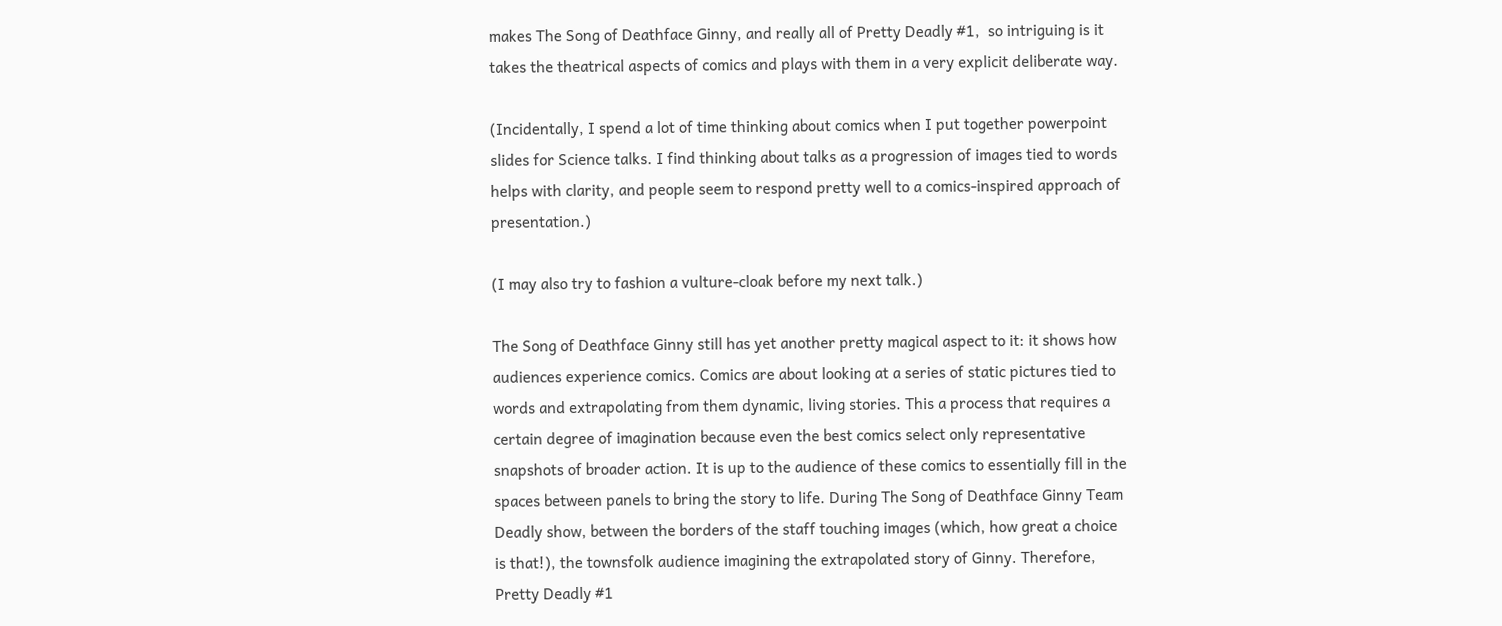makes The Song of Deathface Ginny, and really all of Pretty Deadly #1,  so intriguing is it takes the theatrical aspects of comics and plays with them in a very explicit deliberate way.

(Incidentally, I spend a lot of time thinking about comics when I put together powerpoint slides for Science talks. I find thinking about talks as a progression of images tied to words helps with clarity, and people seem to respond pretty well to a comics-inspired approach of presentation.)

(I may also try to fashion a vulture-cloak before my next talk.)

The Song of Deathface Ginny still has yet another pretty magical aspect to it: it shows how audiences experience comics. Comics are about looking at a series of static pictures tied to words and extrapolating from them dynamic, living stories. This a process that requires a certain degree of imagination because even the best comics select only representative snapshots of broader action. It is up to the audience of these comics to essentially fill in the spaces between panels to bring the story to life. During The Song of Deathface Ginny Team Deadly show, between the borders of the staff touching images (which, how great a choice is that!), the townsfolk audience imagining the extrapolated story of Ginny. Therefore, Pretty Deadly #1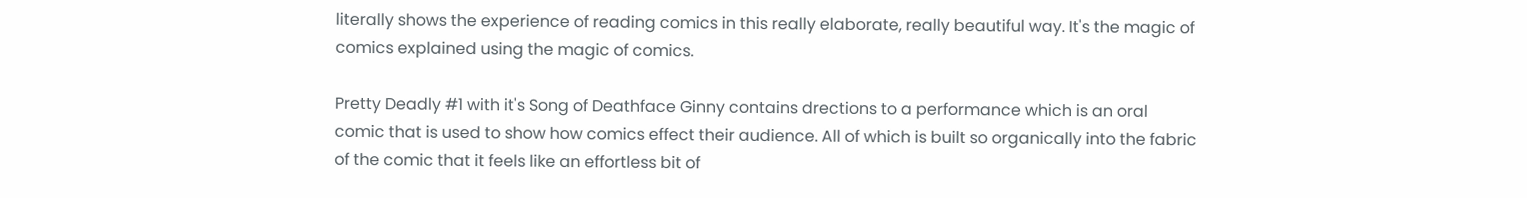literally shows the experience of reading comics in this really elaborate, really beautiful way. It's the magic of comics explained using the magic of comics.

Pretty Deadly #1 with it's Song of Deathface Ginny contains drections to a performance which is an oral comic that is used to show how comics effect their audience. All of which is built so organically into the fabric of the comic that it feels like an effortless bit of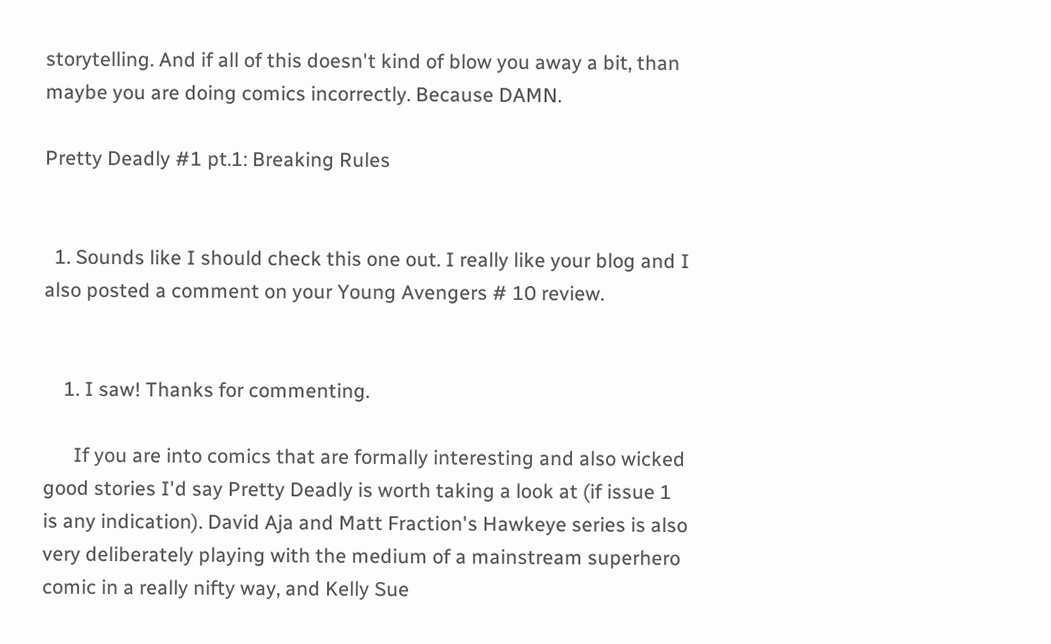storytelling. And if all of this doesn't kind of blow you away a bit, than maybe you are doing comics incorrectly. Because DAMN.

Pretty Deadly #1 pt.1: Breaking Rules


  1. Sounds like I should check this one out. I really like your blog and I also posted a comment on your Young Avengers # 10 review.


    1. I saw! Thanks for commenting.

      If you are into comics that are formally interesting and also wicked good stories I'd say Pretty Deadly is worth taking a look at (if issue 1 is any indication). David Aja and Matt Fraction's Hawkeye series is also very deliberately playing with the medium of a mainstream superhero comic in a really nifty way, and Kelly Sue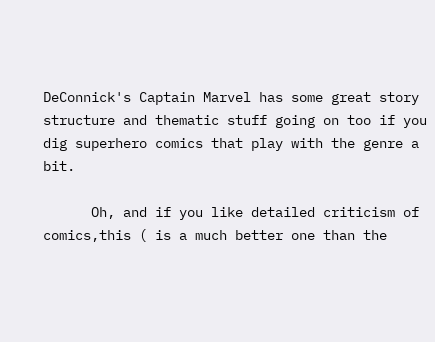DeConnick's Captain Marvel has some great story structure and thematic stuff going on too if you dig superhero comics that play with the genre a bit.

      Oh, and if you like detailed criticism of comics,this ( is a much better one than the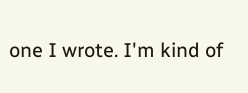one I wrote. I'm kind of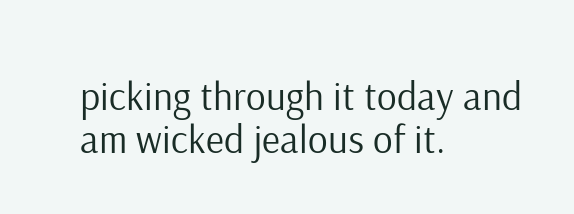picking through it today and am wicked jealous of it.